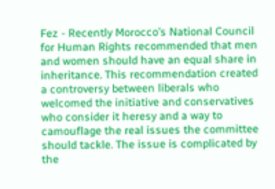Fez - Recently Morocco’s National Council for Human Rights recommended that men and women should have an equal share in inheritance. This recommendation created a controversy between liberals who welcomed the initiative and conservatives who consider it heresy and a way to camouflage the real issues the committee should tackle. The issue is complicated by the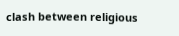clash between religious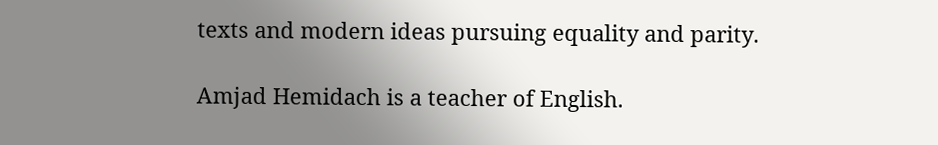texts and modern ideas pursuing equality and parity.

Amjad Hemidach is a teacher of English.